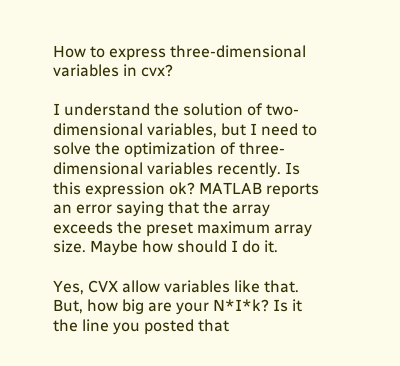How to express three-dimensional variables in cvx?

I understand the solution of two-dimensional variables, but I need to solve the optimization of three-dimensional variables recently. Is this expression ok? MATLAB reports an error saying that the array exceeds the preset maximum array size. Maybe how should I do it.

Yes, CVX allow variables like that. But, how big are your N*I*k? Is it the line you posted that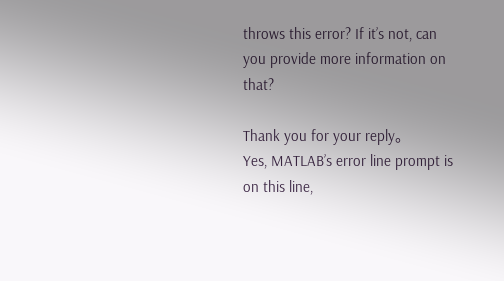throws this error? If it’s not, can you provide more information on that?

Thank you for your reply。
Yes, MATLAB’s error line prompt is on this line,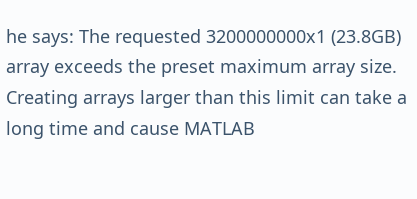he says: The requested 3200000000x1 (23.8GB) array exceeds the preset maximum array size. Creating arrays larger than this limit can take a long time and cause MATLAB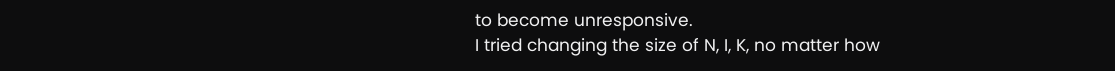to become unresponsive.
I tried changing the size of N, I, K, no matter how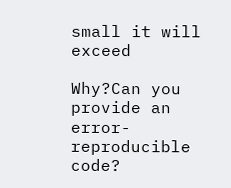small it will exceed

Why?Can you provide an error-reproducible code?